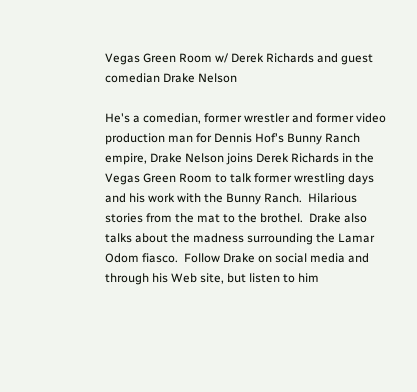Vegas Green Room w/ Derek Richards and guest comedian Drake Nelson

He's a comedian, former wrestler and former video production man for Dennis Hof's Bunny Ranch empire, Drake Nelson joins Derek Richards in the Vegas Green Room to talk former wrestling days and his work with the Bunny Ranch.  Hilarious stories from the mat to the brothel.  Drake also talks about the madness surrounding the Lamar Odom fiasco.  Follow Drake on social media and through his Web site, but listen to him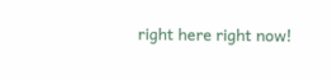right here right now!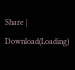Share | Download(Loading)